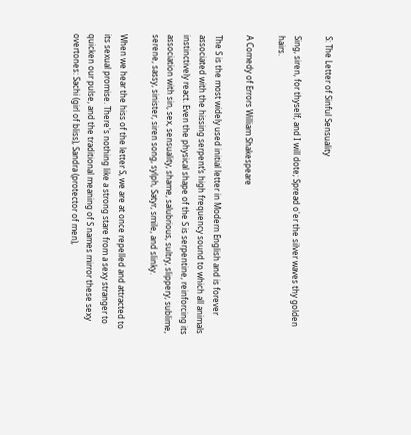S: The Letter of Sinful Sensuality

Sing, siren, for thyself, and I will dote; Spread o'er the silver waves thy golden hairs.

A Comedy of Errors William Shakespeare

The S is the most widely used initial letter in Modern English and is forever associated with the hissing serpent’s high frequency sound to which all animals instinctively react. Even the physical shape of the S is serpentine, reinforcing its association with sin, sex, sensuality, shame, salubrious, sultry, slippery, sublime, serene, sassy, sinister, siren song, sylph, Satyr, smile, and slinky.

When we hear the hiss of the letter S, we are at once repelled and attracted to its sexual promise. There's nothing like a strong stare from a sexy stranger to quicken our pulse, and the traditional meaning of S names mirror these sexy overtones: Sachi (girl of bliss), Sandra (protector of men),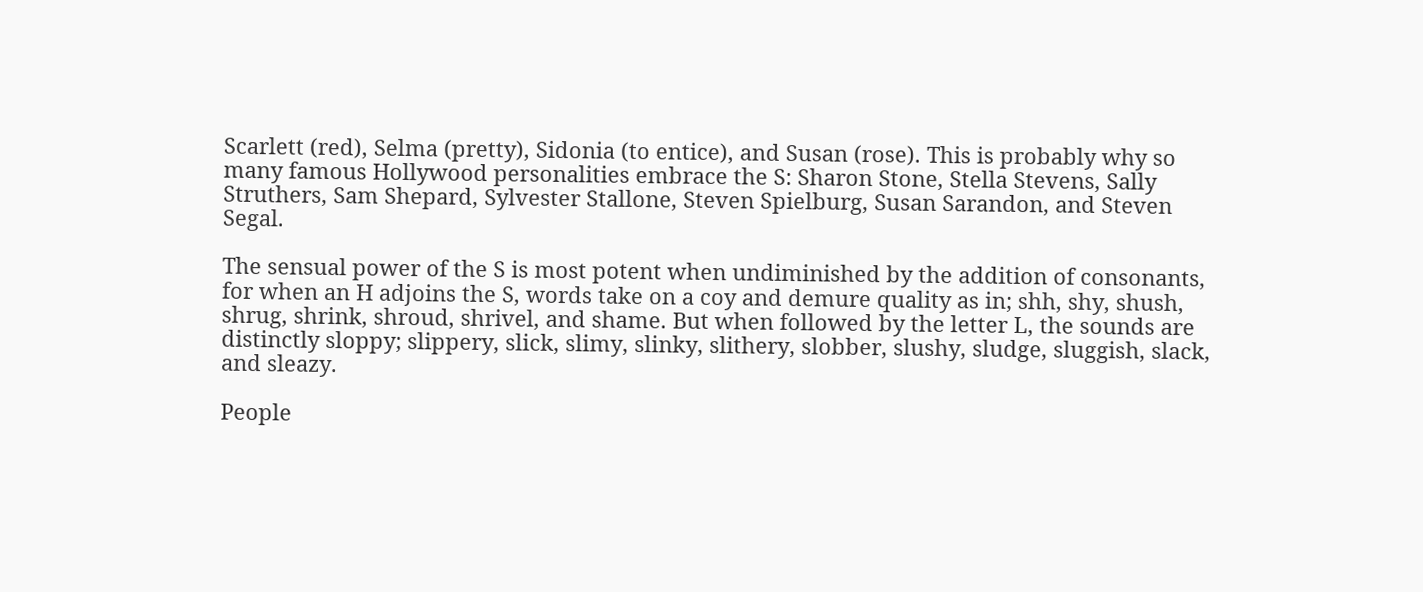Scarlett (red), Selma (pretty), Sidonia (to entice), and Susan (rose). This is probably why so many famous Hollywood personalities embrace the S: Sharon Stone, Stella Stevens, Sally Struthers, Sam Shepard, Sylvester Stallone, Steven Spielburg, Susan Sarandon, and Steven Segal.

The sensual power of the S is most potent when undiminished by the addition of consonants, for when an H adjoins the S, words take on a coy and demure quality as in; shh, shy, shush, shrug, shrink, shroud, shrivel, and shame. But when followed by the letter L, the sounds are distinctly sloppy; slippery, slick, slimy, slinky, slithery, slobber, slushy, sludge, sluggish, slack, and sleazy.

People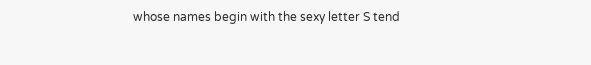whose names begin with the sexy letter S tend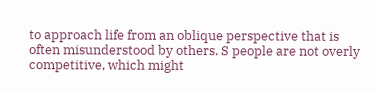to approach life from an oblique perspective that is often misunderstood by others. S people are not overly competitive, which might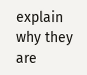explain why they are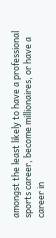amongst the least likely to have a professional sports career, become millionaires, or have a career in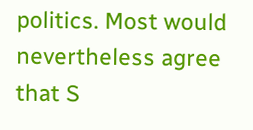politics. Most would nevertheless agree that S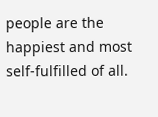people are the happiest and most self-fulfilled of all.